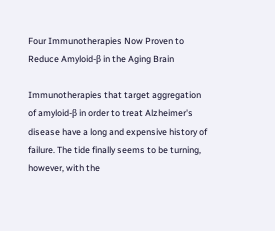Four Immunotherapies Now Proven to Reduce Amyloid-β in the Aging Brain

Immunotherapies that target aggregation of amyloid-β in order to treat Alzheimer's disease have a long and expensive history of failure. The tide finally seems to be turning, however, with the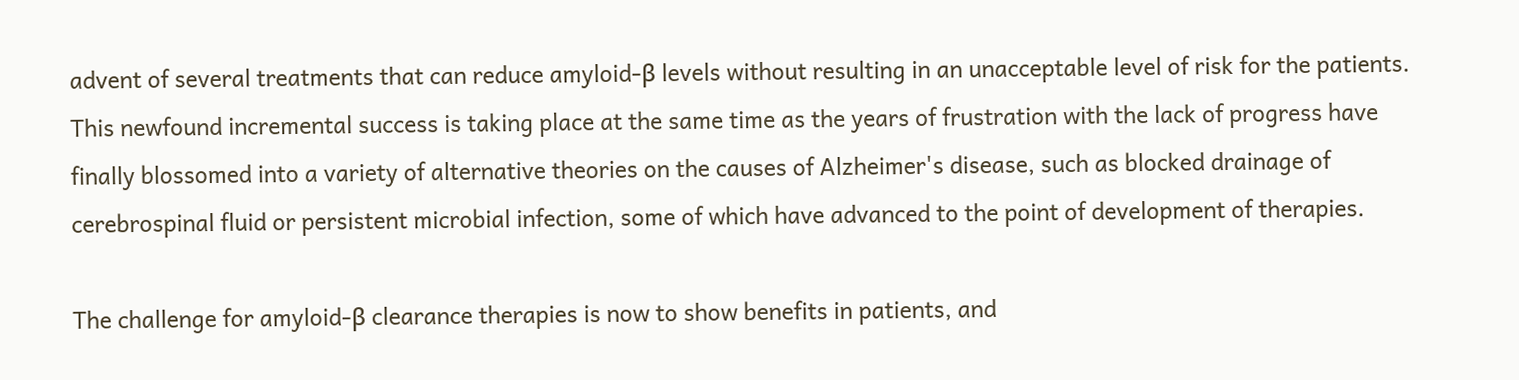advent of several treatments that can reduce amyloid-β levels without resulting in an unacceptable level of risk for the patients. This newfound incremental success is taking place at the same time as the years of frustration with the lack of progress have finally blossomed into a variety of alternative theories on the causes of Alzheimer's disease, such as blocked drainage of cerebrospinal fluid or persistent microbial infection, some of which have advanced to the point of development of therapies.

The challenge for amyloid-β clearance therapies is now to show benefits in patients, and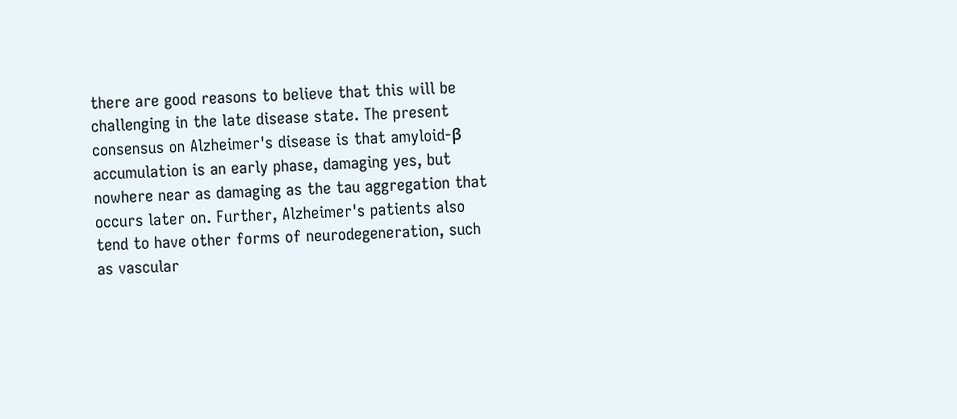there are good reasons to believe that this will be challenging in the late disease state. The present consensus on Alzheimer's disease is that amyloid-β accumulation is an early phase, damaging yes, but nowhere near as damaging as the tau aggregation that occurs later on. Further, Alzheimer's patients also tend to have other forms of neurodegeneration, such as vascular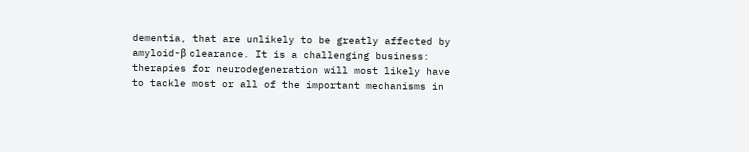dementia, that are unlikely to be greatly affected by amyloid-β clearance. It is a challenging business: therapies for neurodegeneration will most likely have to tackle most or all of the important mechanisms in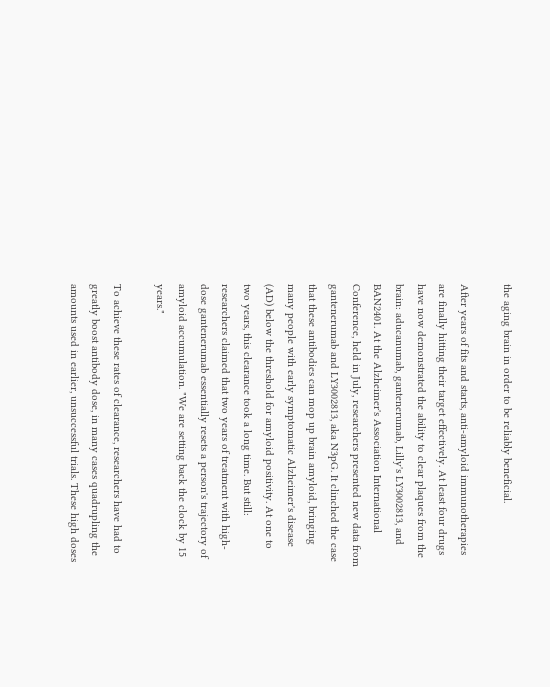the aging brain in order to be reliably beneficial.

After years of fits and starts, anti-amyloid immunotherapies are finally hitting their target effectively. At least four drugs have now demonstrated the ability to clear plaques from the brain: aducanumab, gantenerumab, Lilly's LY3002813, and BAN2401. At the Alzheimer's Association International Conference, held in July, researchers presented new data from gantenerumab and LY3002813, aka N3pG. It clinched the case that these antibodies can mop up brain amyloid, bringing many people with early symptomatic Alzheimer's disease (AD) below the threshold for amyloid positivity. At one to two years, this clearance took a long time. But still: researchers claimed that two years of treatment with high-dose gantenerumab essentially resets a person's trajectory of amyloid accumulation. "We are setting back the clock by 15 years."

To achieve these rates of clearance, researchers have had to greatly boost antibody dose, in many cases quadrupling the amounts used in earlier, unsuccessful trials. These high doses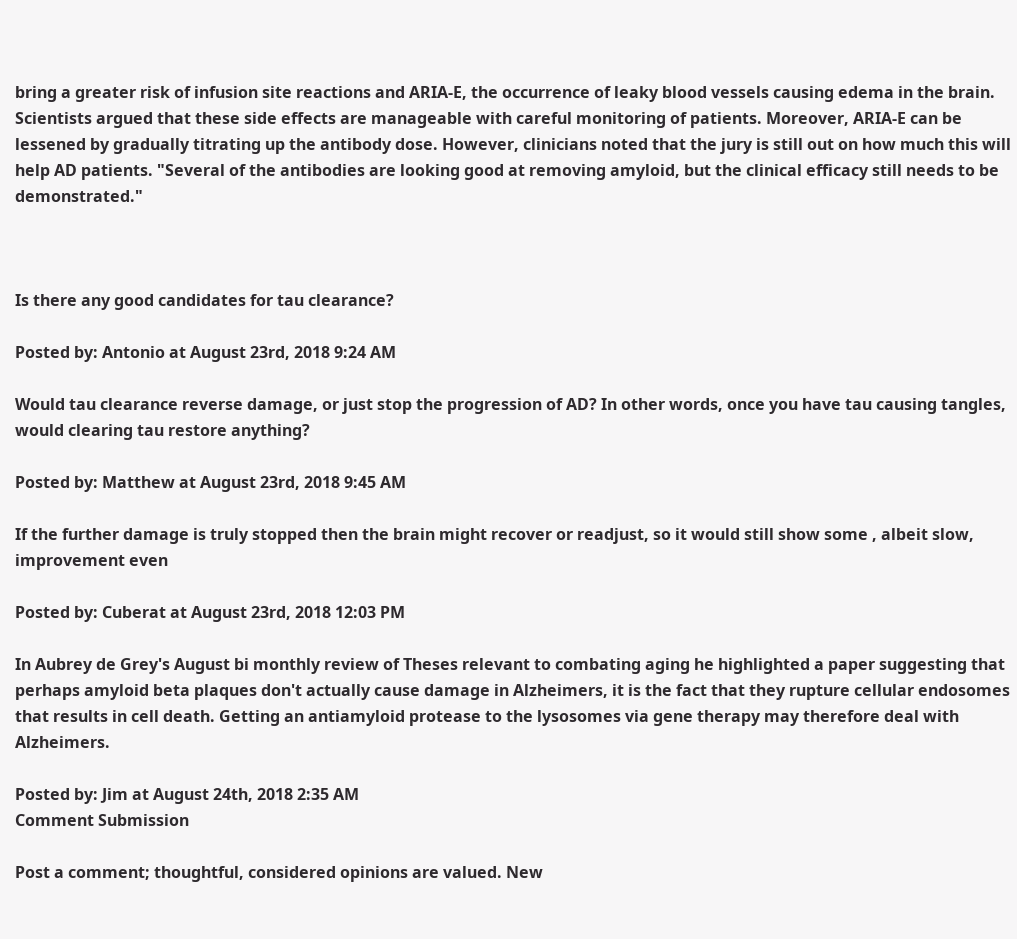bring a greater risk of infusion site reactions and ARIA-E, the occurrence of leaky blood vessels causing edema in the brain. Scientists argued that these side effects are manageable with careful monitoring of patients. Moreover, ARIA-E can be lessened by gradually titrating up the antibody dose. However, clinicians noted that the jury is still out on how much this will help AD patients. "Several of the antibodies are looking good at removing amyloid, but the clinical efficacy still needs to be demonstrated."



Is there any good candidates for tau clearance?

Posted by: Antonio at August 23rd, 2018 9:24 AM

Would tau clearance reverse damage, or just stop the progression of AD? In other words, once you have tau causing tangles, would clearing tau restore anything?

Posted by: Matthew at August 23rd, 2018 9:45 AM

If the further damage is truly stopped then the brain might recover or readjust, so it would still show some , albeit slow, improvement even

Posted by: Cuberat at August 23rd, 2018 12:03 PM

In Aubrey de Grey's August bi monthly review of Theses relevant to combating aging he highlighted a paper suggesting that perhaps amyloid beta plaques don't actually cause damage in Alzheimers, it is the fact that they rupture cellular endosomes that results in cell death. Getting an antiamyloid protease to the lysosomes via gene therapy may therefore deal with Alzheimers.

Posted by: Jim at August 24th, 2018 2:35 AM
Comment Submission

Post a comment; thoughtful, considered opinions are valued. New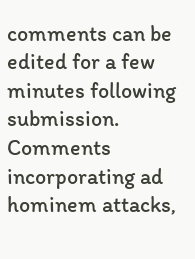comments can be edited for a few minutes following submission. Comments incorporating ad hominem attacks,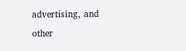advertising, and other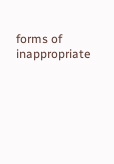forms of inappropriate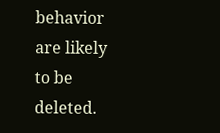behavior are likely to be deleted.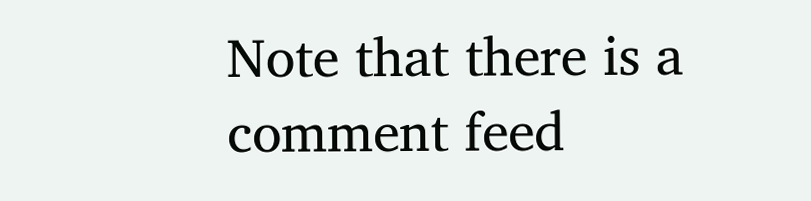Note that there is a comment feed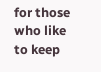for those who like to keep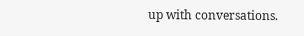up with conversations.